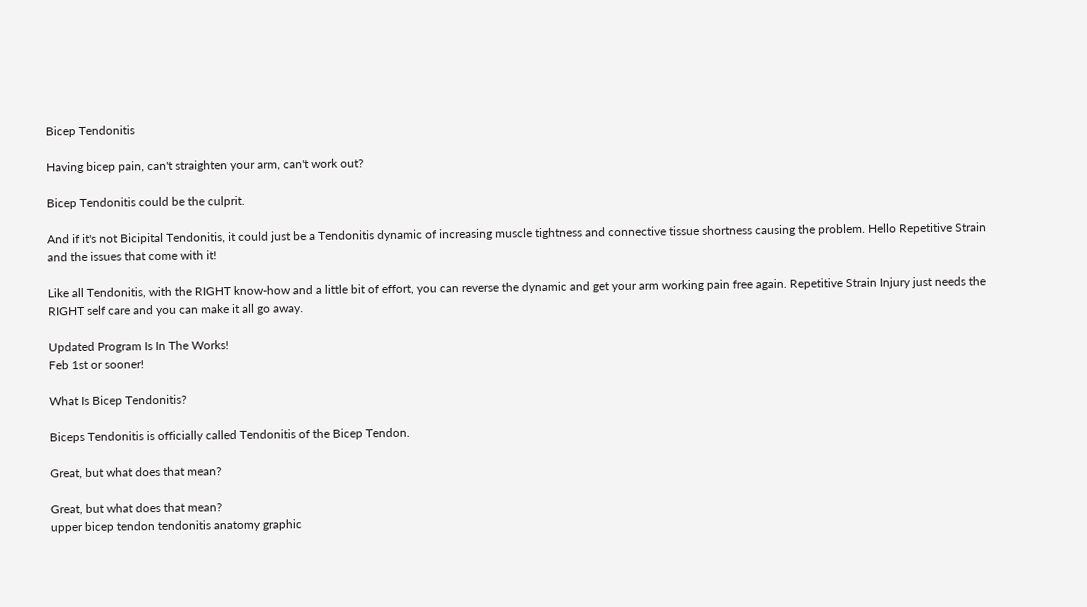Bicep Tendonitis

Having bicep pain, can't straighten your arm, can't work out?

Bicep Tendonitis could be the culprit.

And if it's not Bicipital Tendonitis, it could just be a Tendonitis dynamic of increasing muscle tightness and connective tissue shortness causing the problem. Hello Repetitive Strain and the issues that come with it!

Like all Tendonitis, with the RIGHT know-how and a little bit of effort, you can reverse the dynamic and get your arm working pain free again. Repetitive Strain Injury just needs the RIGHT self care and you can make it all go away.

Updated Program Is In The Works!
Feb 1st or sooner!

What Is Bicep Tendonitis?

Biceps Tendonitis is officially called Tendonitis of the Bicep Tendon.

Great, but what does that mean?

Great, but what does that mean?
upper bicep tendon tendonitis anatomy graphic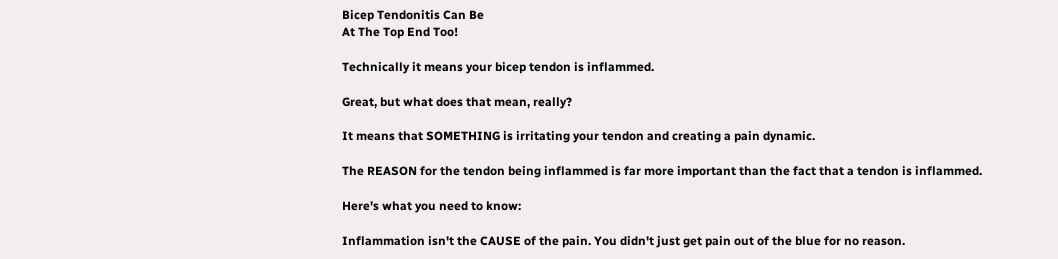Bicep Tendonitis Can Be
At The Top End Too!

Technically it means your bicep tendon is inflammed.

Great, but what does that mean, really?

It means that SOMETHING is irritating your tendon and creating a pain dynamic.

The REASON for the tendon being inflammed is far more important than the fact that a tendon is inflammed.

Here's what you need to know:

Inflammation isn't the CAUSE of the pain. You didn't just get pain out of the blue for no reason.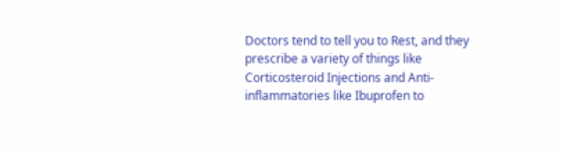Doctors tend to tell you to Rest, and they prescribe a variety of things like Corticosteroid Injections and Anti-inflammatories like Ibuprofen to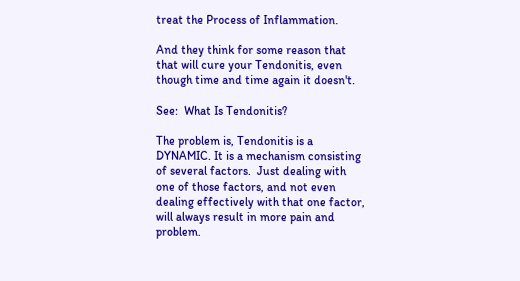treat the Process of Inflammation.

And they think for some reason that that will cure your Tendonitis, even though time and time again it doesn't.

See:  What Is Tendonitis?

The problem is, Tendonitis is a DYNAMIC. It is a mechanism consisting of several factors.  Just dealing with one of those factors, and not even dealing effectively with that one factor, will always result in more pain and problem.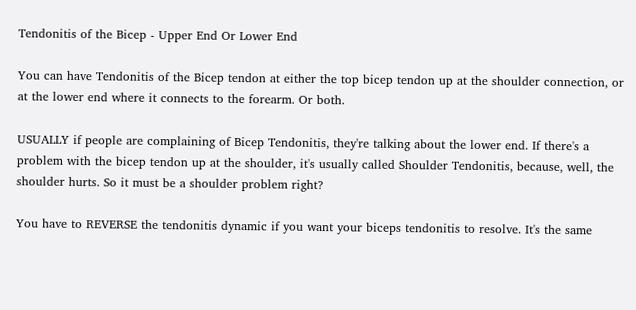Tendonitis of the Bicep - Upper End Or Lower End

You can have Tendonitis of the Bicep tendon at either the top bicep tendon up at the shoulder connection, or at the lower end where it connects to the forearm. Or both.

USUALLY if people are complaining of Bicep Tendonitis, they're talking about the lower end. If there's a problem with the bicep tendon up at the shoulder, it's usually called Shoulder Tendonitis, because, well, the shoulder hurts. So it must be a shoulder problem right?

You have to REVERSE the tendonitis dynamic if you want your biceps tendonitis to resolve. It's the same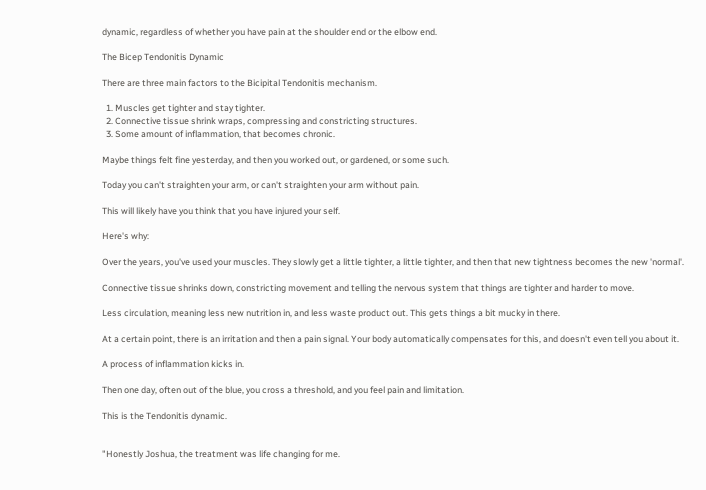dynamic, regardless of whether you have pain at the shoulder end or the elbow end.

The Bicep Tendonitis Dynamic

There are three main factors to the Bicipital Tendonitis mechanism.

  1. Muscles get tighter and stay tighter.
  2. Connective tissue shrink wraps, compressing and constricting structures.
  3. Some amount of inflammation, that becomes chronic.

Maybe things felt fine yesterday, and then you worked out, or gardened, or some such.

Today you can't straighten your arm, or can't straighten your arm without pain.

This will likely have you think that you have injured your self.

Here's why:

Over the years, you've used your muscles. They slowly get a little tighter, a little tighter, and then that new tightness becomes the new 'normal'.

Connective tissue shrinks down, constricting movement and telling the nervous system that things are tighter and harder to move.

Less circulation, meaning less new nutrition in, and less waste product out. This gets things a bit mucky in there.

At a certain point, there is an irritation and then a pain signal. Your body automatically compensates for this, and doesn't even tell you about it.

A process of inflammation kicks in.

Then one day, often out of the blue, you cross a threshold, and you feel pain and limitation.

This is the Tendonitis dynamic.


"Honestly Joshua, the treatment was life changing for me.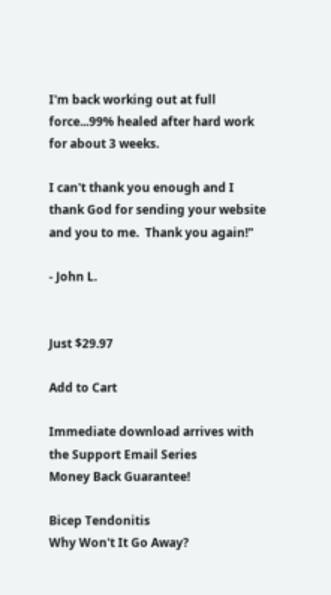I'm back working out at full force...99% healed after hard work for about 3 weeks.

I can't thank you enough and I thank God for sending your website and you to me.  Thank you again!"

- John L.


Just $29.97

Add to Cart

Immediate download arrives with the Support Email Series
Money Back Guarantee!

Bicep Tendonitis
Why Won't It Go Away?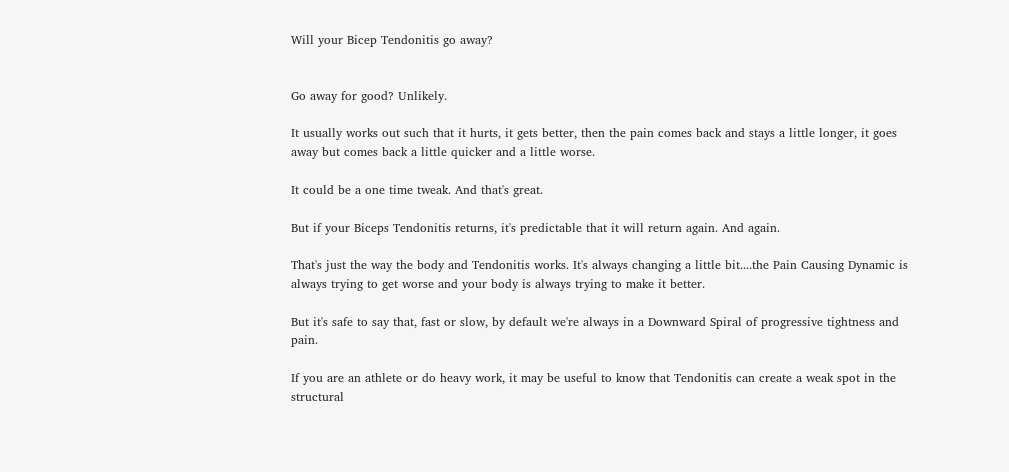Will your Bicep Tendonitis go away?


Go away for good? Unlikely.

It usually works out such that it hurts, it gets better, then the pain comes back and stays a little longer, it goes away but comes back a little quicker and a little worse.

It could be a one time tweak. And that's great.

But if your Biceps Tendonitis returns, it's predictable that it will return again. And again.

That's just the way the body and Tendonitis works. It's always changing a little bit....the Pain Causing Dynamic is always trying to get worse and your body is always trying to make it better.

But it's safe to say that, fast or slow, by default we're always in a Downward Spiral of progressive tightness and pain.

If you are an athlete or do heavy work, it may be useful to know that Tendonitis can create a weak spot in the structural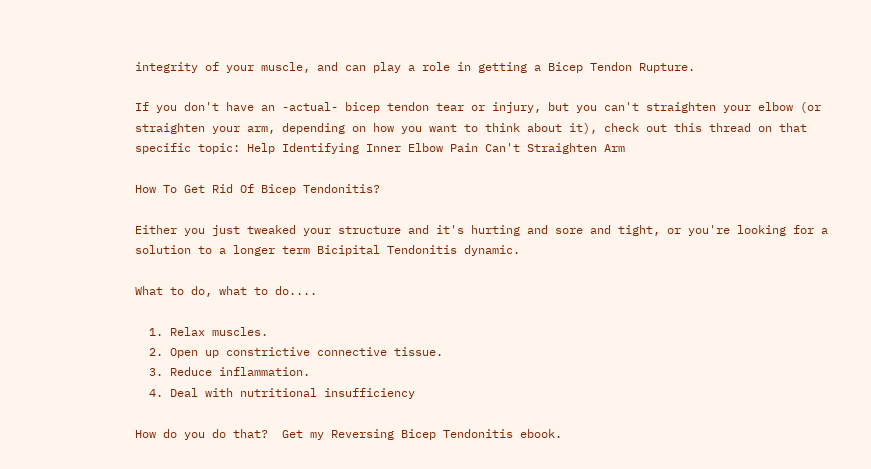integrity of your muscle, and can play a role in getting a Bicep Tendon Rupture.

If you don't have an -actual- bicep tendon tear or injury, but you can't straighten your elbow (or straighten your arm, depending on how you want to think about it), check out this thread on that specific topic: Help Identifying Inner Elbow Pain Can't Straighten Arm

How To Get Rid Of Bicep Tendonitis?

Either you just tweaked your structure and it's hurting and sore and tight, or you're looking for a solution to a longer term Bicipital Tendonitis dynamic.

What to do, what to do....

  1. Relax muscles.
  2. Open up constrictive connective tissue.
  3. Reduce inflammation.
  4. Deal with nutritional insufficiency

How do you do that?  Get my Reversing Bicep Tendonitis ebook.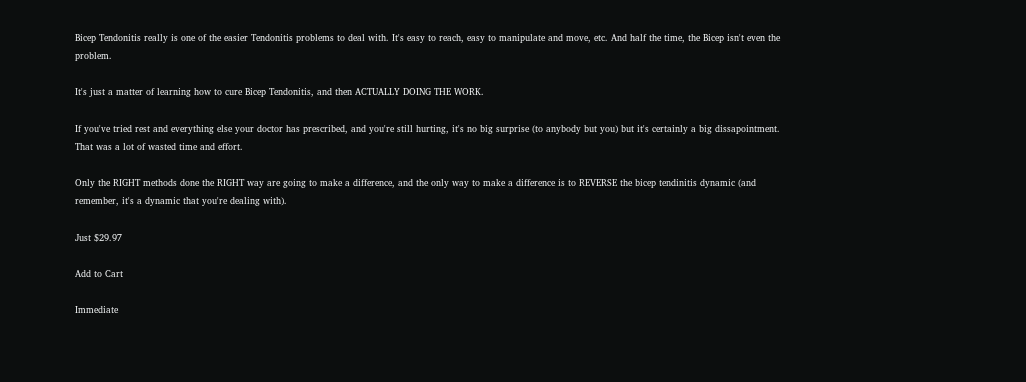Bicep Tendonitis really is one of the easier Tendonitis problems to deal with. It's easy to reach, easy to manipulate and move, etc. And half the time, the Bicep isn't even the problem.

It's just a matter of learning how to cure Bicep Tendonitis, and then ACTUALLY DOING THE WORK.

If you've tried rest and everything else your doctor has prescribed, and you're still hurting, it's no big surprise (to anybody but you) but it's certainly a big dissapointment. That was a lot of wasted time and effort.

Only the RIGHT methods done the RIGHT way are going to make a difference, and the only way to make a difference is to REVERSE the bicep tendinitis dynamic (and remember, it's a dynamic that you're dealing with).

Just $29.97

Add to Cart

Immediate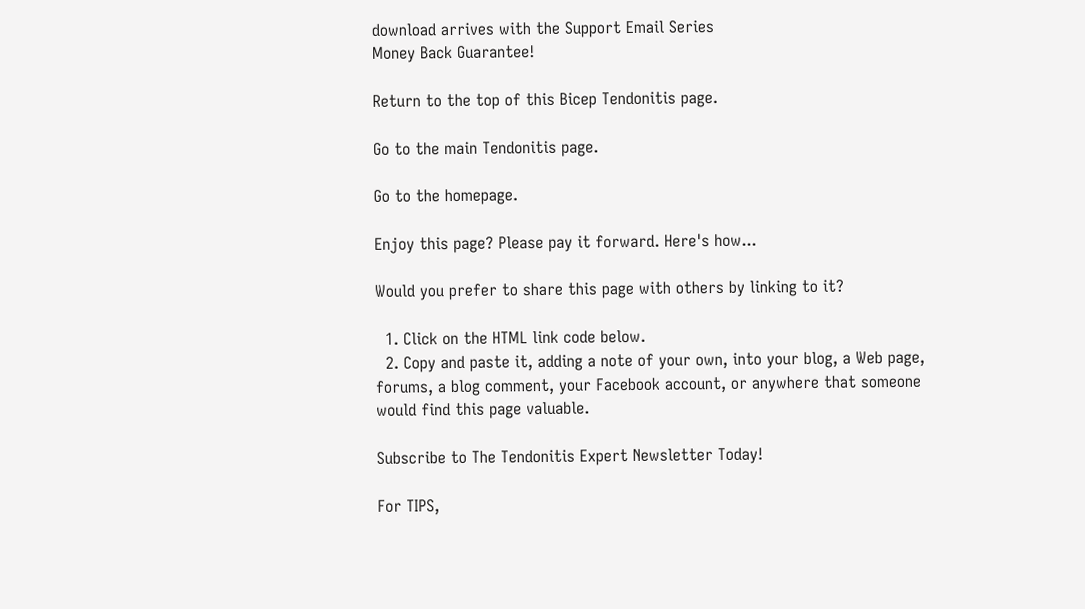download arrives with the Support Email Series
Money Back Guarantee!

Return to the top of this Bicep Tendonitis page.

Go to the main Tendonitis page.

Go to the homepage.

Enjoy this page? Please pay it forward. Here's how...

Would you prefer to share this page with others by linking to it?

  1. Click on the HTML link code below.
  2. Copy and paste it, adding a note of your own, into your blog, a Web page, forums, a blog comment, your Facebook account, or anywhere that someone would find this page valuable.

Subscribe to The Tendonitis Expert Newsletter Today!

For TIPS,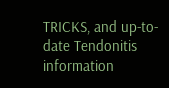TRICKS, and up-to-date Tendonitis information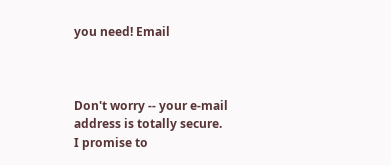you need! Email



Don't worry -- your e-mail address is totally secure.
I promise to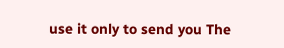use it only to send you The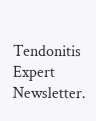Tendonitis Expert Newsletter.